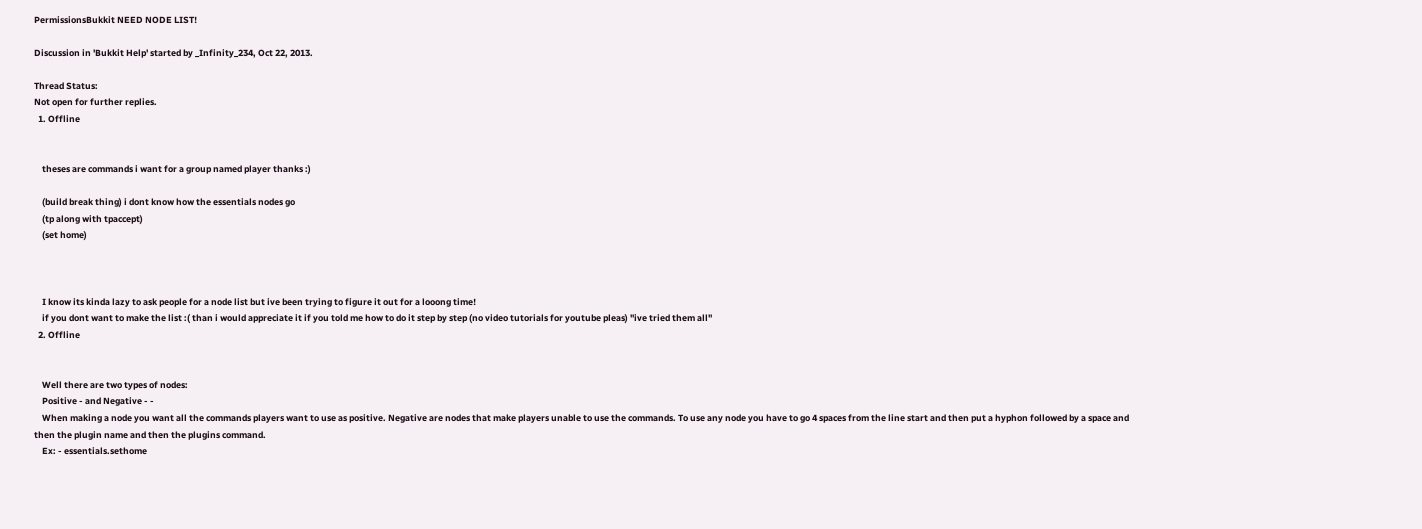PermissionsBukkit NEED NODE LIST!

Discussion in 'Bukkit Help' started by _Infinity_234, Oct 22, 2013.

Thread Status:
Not open for further replies.
  1. Offline


    theses are commands i want for a group named player thanks :)

    (build break thing) i dont know how the essentials nodes go
    (tp along with tpaccept)
    (set home)



    I know its kinda lazy to ask people for a node list but ive been trying to figure it out for a looong time!
    if you dont want to make the list :( than i would appreciate it if you told me how to do it step by step (no video tutorials for youtube pleas) "ive tried them all"
  2. Offline


    Well there are two types of nodes:
    Positive - and Negative - -
    When making a node you want all the commands players want to use as positive. Negative are nodes that make players unable to use the commands. To use any node you have to go 4 spaces from the line start and then put a hyphon followed by a space and then the plugin name and then the plugins command.
    Ex: - essentials.sethome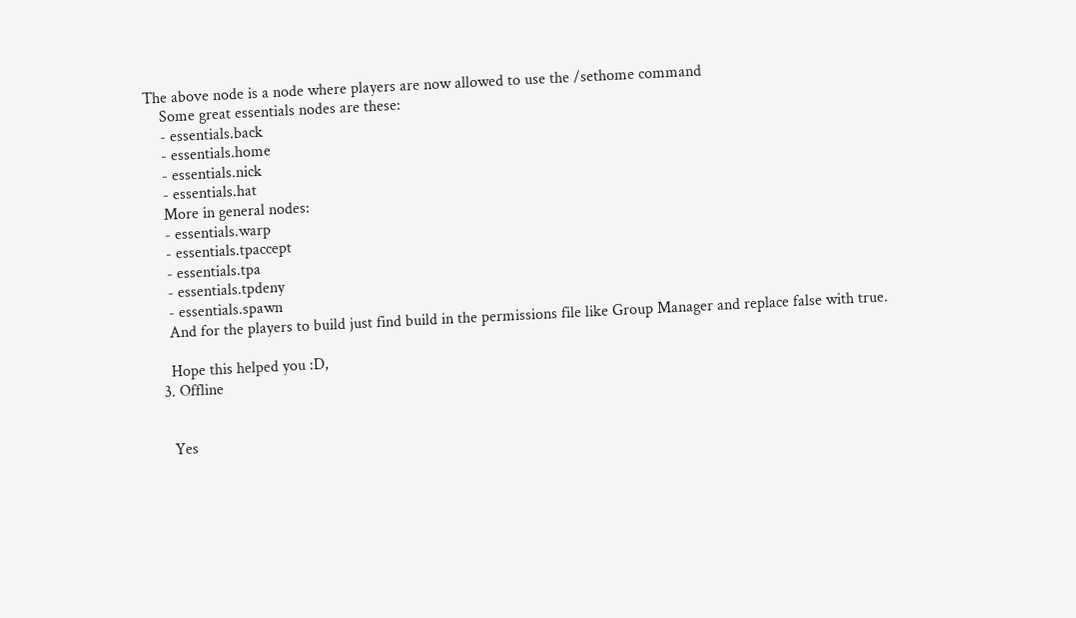The above node is a node where players are now allowed to use the /sethome command
    Some great essentials nodes are these:
    - essentials.back
    - essentials.home
    - essentials.nick
    - essentials.hat
    More in general nodes:
    - essentials.warp
    - essentials.tpaccept
    - essentials.tpa
    - essentials.tpdeny
    - essentials.spawn
    And for the players to build just find build in the permissions file like Group Manager and replace false with true.

    Hope this helped you :D,
  3. Offline


    Yes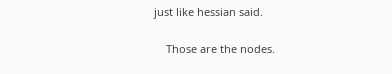just like hessian said.

    Those are the nodes.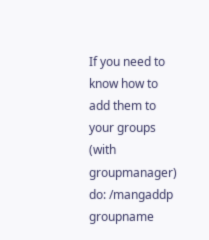If you need to know how to add them to your groups (with groupmanager) do: /mangaddp groupname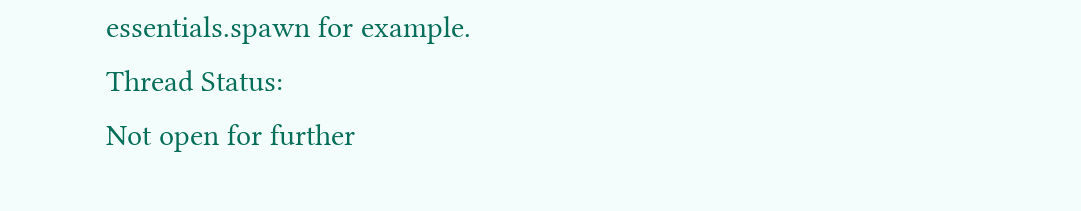essentials.spawn for example.
Thread Status:
Not open for further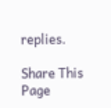replies.

Share This Page